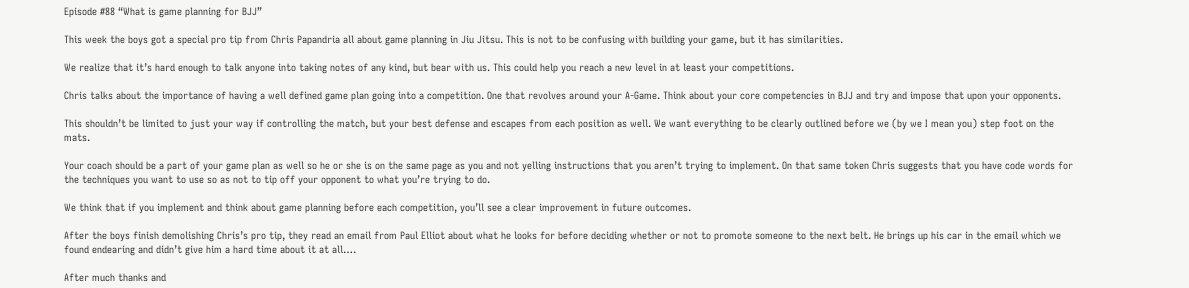Episode #88 “What is game planning for BJJ”

This week the boys got a special pro tip from Chris Papandria all about game planning in Jiu Jitsu. This is not to be confusing with building your game, but it has similarities.

We realize that it’s hard enough to talk anyone into taking notes of any kind, but bear with us. This could help you reach a new level in at least your competitions.

Chris talks about the importance of having a well defined game plan going into a competition. One that revolves around your A-Game. Think about your core competencies in BJJ and try and impose that upon your opponents.

This shouldn’t be limited to just your way if controlling the match, but your best defense and escapes from each position as well. We want everything to be clearly outlined before we (by we I mean you) step foot on the mats.

Your coach should be a part of your game plan as well so he or she is on the same page as you and not yelling instructions that you aren’t trying to implement. On that same token Chris suggests that you have code words for the techniques you want to use so as not to tip off your opponent to what you’re trying to do.

We think that if you implement and think about game planning before each competition, you’ll see a clear improvement in future outcomes.

After the boys finish demolishing Chris’s pro tip, they read an email from Paul Elliot about what he looks for before deciding whether or not to promote someone to the next belt. He brings up his car in the email which we found endearing and didn’t give him a hard time about it at all….

After much thanks and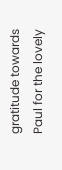gratitude towards Paul for the lovely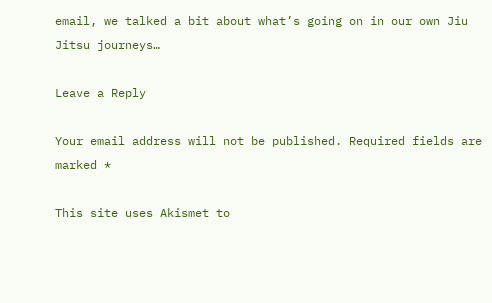email, we talked a bit about what’s going on in our own Jiu Jitsu journeys…

Leave a Reply

Your email address will not be published. Required fields are marked *

This site uses Akismet to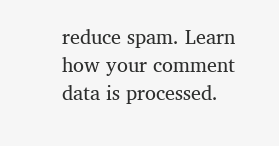reduce spam. Learn how your comment data is processed.